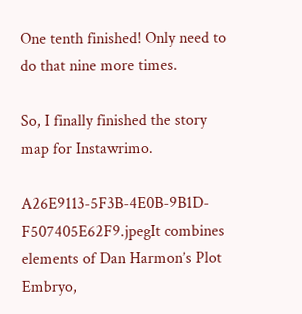One tenth finished! Only need to do that nine more times.

So, I finally finished the story map for Instawrimo.

A26E9113-5F3B-4E0B-9B1D-F507405E62F9.jpegIt combines elements of Dan Harmon’s Plot Embryo,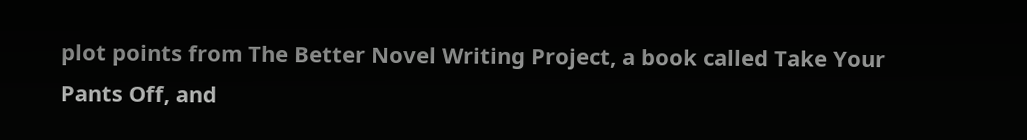plot points from The Better Novel Writing Project, a book called Take Your Pants Off, and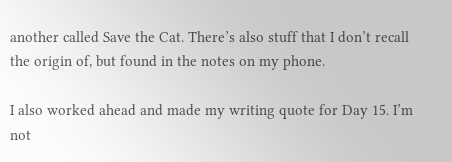another called Save the Cat. There’s also stuff that I don’t recall the origin of, but found in the notes on my phone.

I also worked ahead and made my writing quote for Day 15. I’m not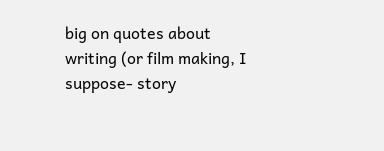big on quotes about writing (or film making, I suppose- story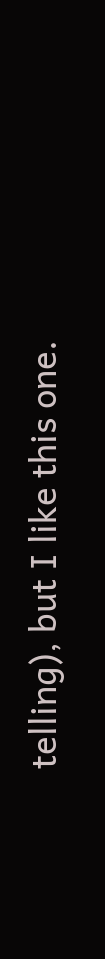telling), but I like this one.